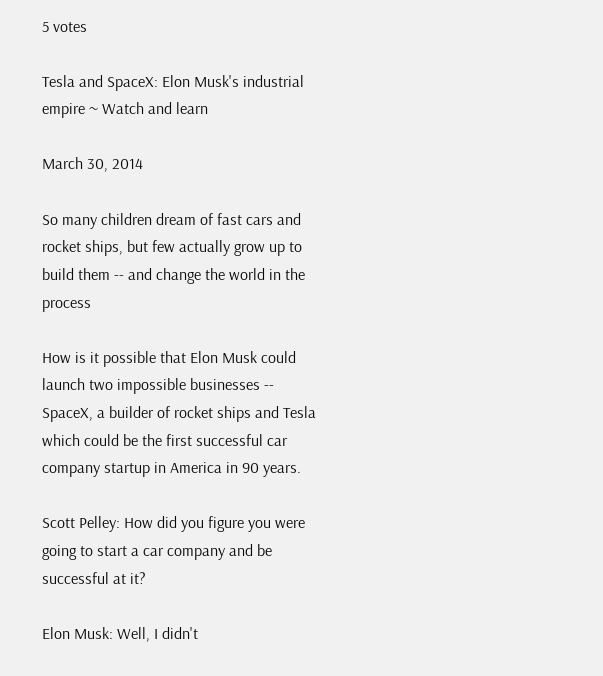5 votes

Tesla and SpaceX: Elon Musk's industrial empire ~ Watch and learn

March 30, 2014

So many children dream of fast cars and rocket ships, but few actually grow up to build them -- and change the world in the process

How is it possible that Elon Musk could launch two impossible businesses -- SpaceX, a builder of rocket ships and Tesla which could be the first successful car company startup in America in 90 years.

Scott Pelley: How did you figure you were going to start a car company and be successful at it?

Elon Musk: Well, I didn't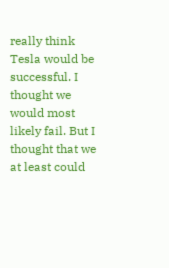really think Tesla would be successful. I thought we would most likely fail. But I thought that we at least could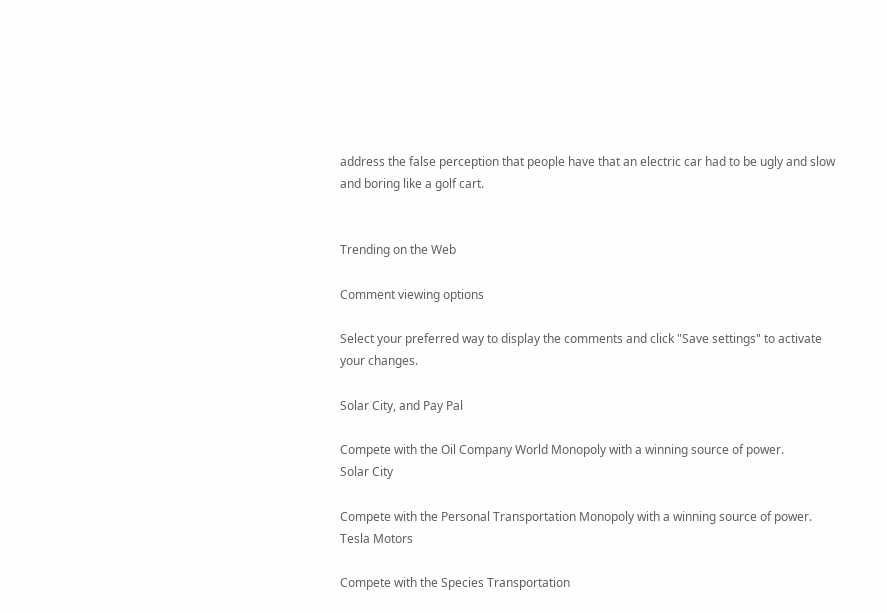address the false perception that people have that an electric car had to be ugly and slow and boring like a golf cart.


Trending on the Web

Comment viewing options

Select your preferred way to display the comments and click "Save settings" to activate your changes.

Solar City, and Pay Pal

Compete with the Oil Company World Monopoly with a winning source of power.
Solar City

Compete with the Personal Transportation Monopoly with a winning source of power.
Tesla Motors

Compete with the Species Transportation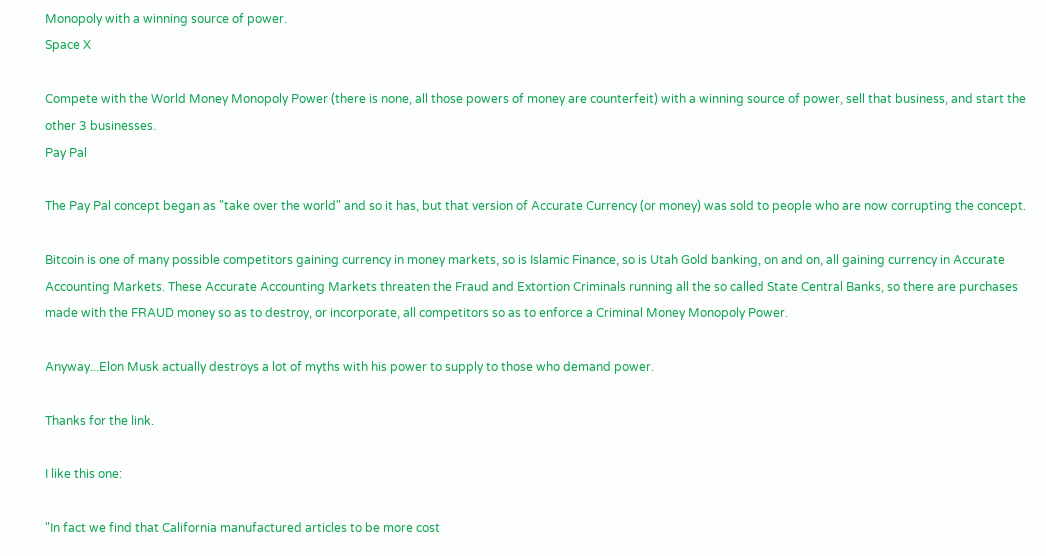Monopoly with a winning source of power.
Space X

Compete with the World Money Monopoly Power (there is none, all those powers of money are counterfeit) with a winning source of power, sell that business, and start the other 3 businesses.
Pay Pal

The Pay Pal concept began as "take over the world" and so it has, but that version of Accurate Currency (or money) was sold to people who are now corrupting the concept.

Bitcoin is one of many possible competitors gaining currency in money markets, so is Islamic Finance, so is Utah Gold banking, on and on, all gaining currency in Accurate Accounting Markets. These Accurate Accounting Markets threaten the Fraud and Extortion Criminals running all the so called State Central Banks, so there are purchases made with the FRAUD money so as to destroy, or incorporate, all competitors so as to enforce a Criminal Money Monopoly Power.

Anyway...Elon Musk actually destroys a lot of myths with his power to supply to those who demand power.

Thanks for the link.

I like this one:

"In fact we find that California manufactured articles to be more cost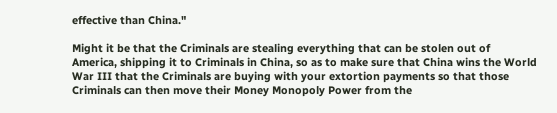effective than China."

Might it be that the Criminals are stealing everything that can be stolen out of America, shipping it to Criminals in China, so as to make sure that China wins the World War III that the Criminals are buying with your extortion payments so that those Criminals can then move their Money Monopoly Power from the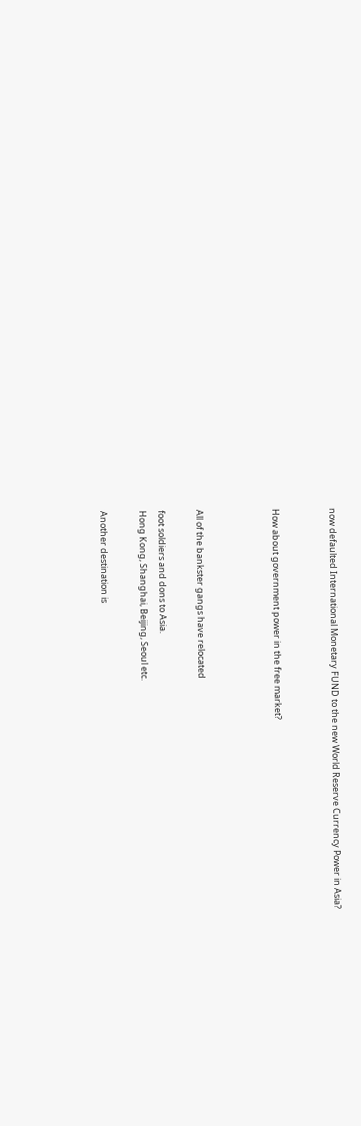now defaulted International Monetary FUND to the new World Reserve Currency Power in Asia?


How about government power in the free market?



All of the bankster gangs have relocated

foot soldiers and dons to Asia.
Hong Kong, Shanghai, Beijing, Seoul etc.

Another destination is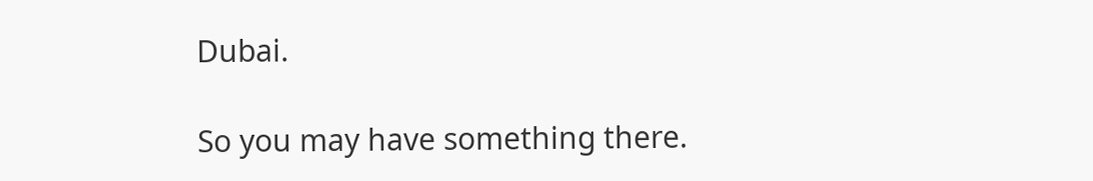Dubai.

So you may have something there.